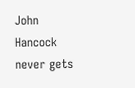John Hancock never gets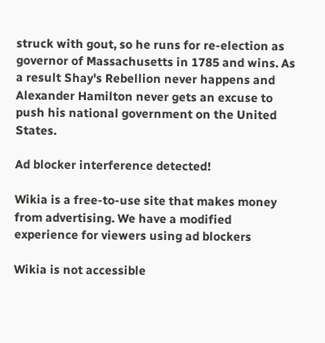struck with gout, so he runs for re-election as governor of Massachusetts in 1785 and wins. As a result Shay's Rebellion never happens and Alexander Hamilton never gets an excuse to push his national government on the United States.

Ad blocker interference detected!

Wikia is a free-to-use site that makes money from advertising. We have a modified experience for viewers using ad blockers

Wikia is not accessible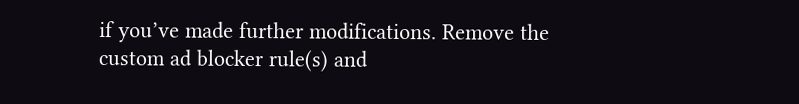if you’ve made further modifications. Remove the custom ad blocker rule(s) and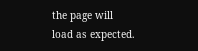the page will load as expected.